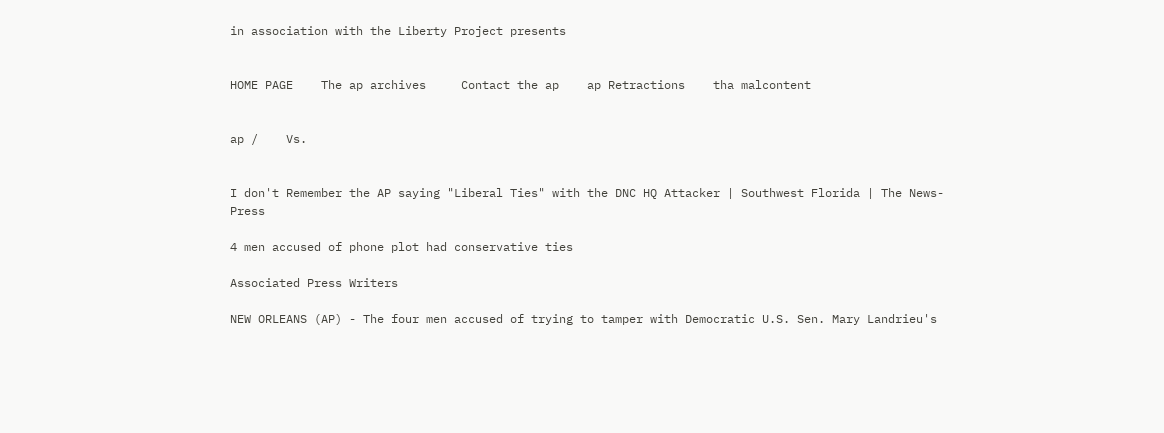in association with the Liberty Project presents


HOME PAGE    The ap archives     Contact the ap    ap Retractions    tha malcontent


ap /    Vs.


I don't Remember the AP saying "Liberal Ties" with the DNC HQ Attacker | Southwest Florida | The News-Press

4 men accused of phone plot had conservative ties

Associated Press Writers

NEW ORLEANS (AP) - The four men accused of trying to tamper with Democratic U.S. Sen. Mary Landrieu's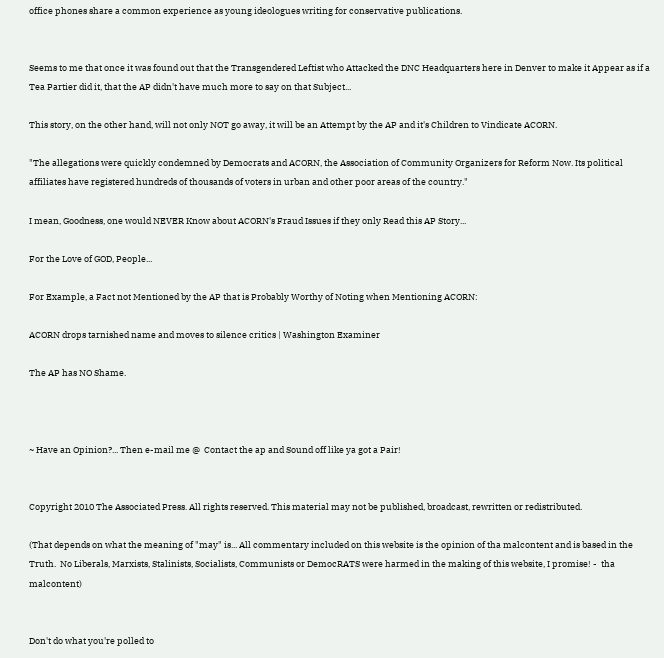office phones share a common experience as young ideologues writing for conservative publications.


Seems to me that once it was found out that the Transgendered Leftist who Attacked the DNC Headquarters here in Denver to make it Appear as if a Tea Partier did it, that the AP didn't have much more to say on that Subject...

This story, on the other hand, will not only NOT go away, it will be an Attempt by the AP and it's Children to Vindicate ACORN.

"The allegations were quickly condemned by Democrats and ACORN, the Association of Community Organizers for Reform Now. Its political affiliates have registered hundreds of thousands of voters in urban and other poor areas of the country."

I mean, Goodness, one would NEVER Know about ACORN's Fraud Issues if they only Read this AP Story...

For the Love of GOD, People...

For Example, a Fact not Mentioned by the AP that is Probably Worthy of Noting when Mentioning ACORN:

ACORN drops tarnished name and moves to silence critics | Washington Examiner

The AP has NO Shame.



~ Have an Opinion?... Then e-mail me @  Contact the ap and Sound off like ya got a Pair!


Copyright 2010 The Associated Press. All rights reserved. This material may not be published, broadcast, rewritten or redistributed.

(That depends on what the meaning of "may" is... All commentary included on this website is the opinion of tha malcontent and is based in the Truth.  No Liberals, Marxists, Stalinists, Socialists, Communists or DemocRATS were harmed in the making of this website, I promise! -  tha malcontent)


Don't do what you're polled to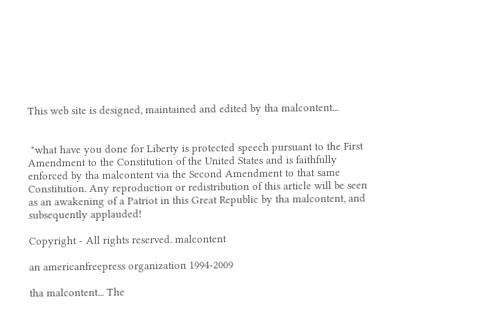This web site is designed, maintained and edited by tha malcontent...


 "what have you done for Liberty is protected speech pursuant to the First Amendment to the Constitution of the United States and is faithfully enforced by tha malcontent via the Second Amendment to that same Constitution. Any reproduction or redistribution of this article will be seen as an awakening of a Patriot in this Great Republic by tha malcontent, and subsequently applauded!

Copyright - All rights reserved. malcontent

an americanfreepress organization 1994-2009

tha malcontent... The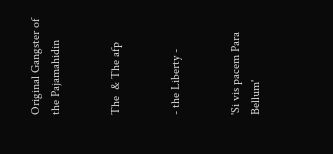Original Gangster of the Pajamahidin


The  & The afp


- the Liberty -


'Si vis pacem Para Bellum'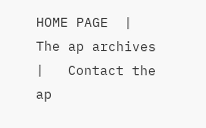HOME PAGE  |   The ap archives   |   Contact the ap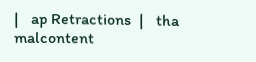|   ap Retractions  |   tha malcontent